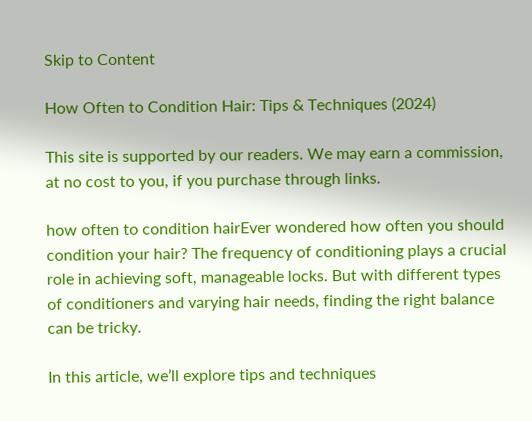Skip to Content

How Often to Condition Hair: Tips & Techniques (2024)

This site is supported by our readers. We may earn a commission, at no cost to you, if you purchase through links.

how often to condition hairEver wondered how often you should condition your hair? The frequency of conditioning plays a crucial role in achieving soft, manageable locks. But with different types of conditioners and varying hair needs, finding the right balance can be tricky.

In this article, we’ll explore tips and techniques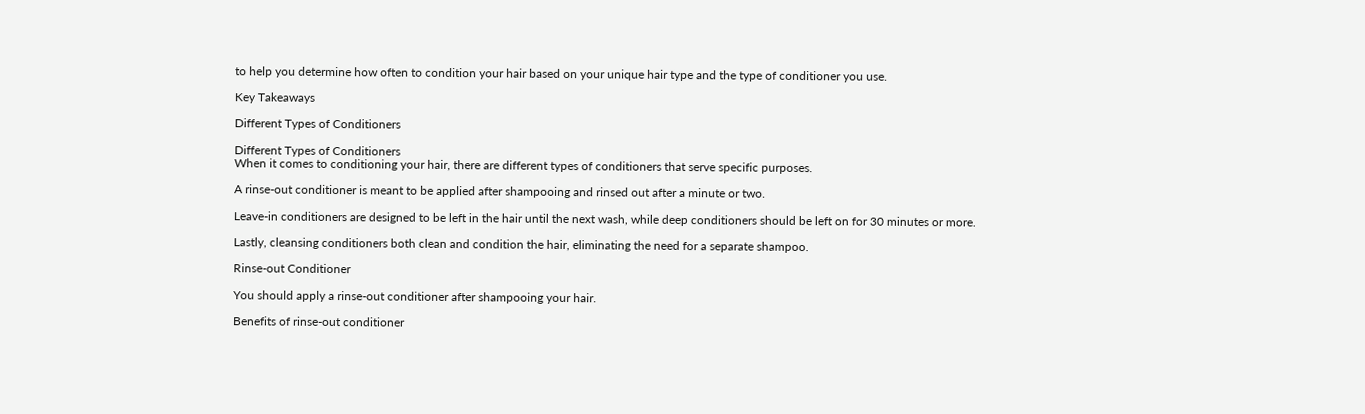to help you determine how often to condition your hair based on your unique hair type and the type of conditioner you use.

Key Takeaways

Different Types of Conditioners

Different Types of Conditioners
When it comes to conditioning your hair, there are different types of conditioners that serve specific purposes.

A rinse-out conditioner is meant to be applied after shampooing and rinsed out after a minute or two.

Leave-in conditioners are designed to be left in the hair until the next wash, while deep conditioners should be left on for 30 minutes or more.

Lastly, cleansing conditioners both clean and condition the hair, eliminating the need for a separate shampoo.

Rinse-out Conditioner

You should apply a rinse-out conditioner after shampooing your hair.

Benefits of rinse-out conditioner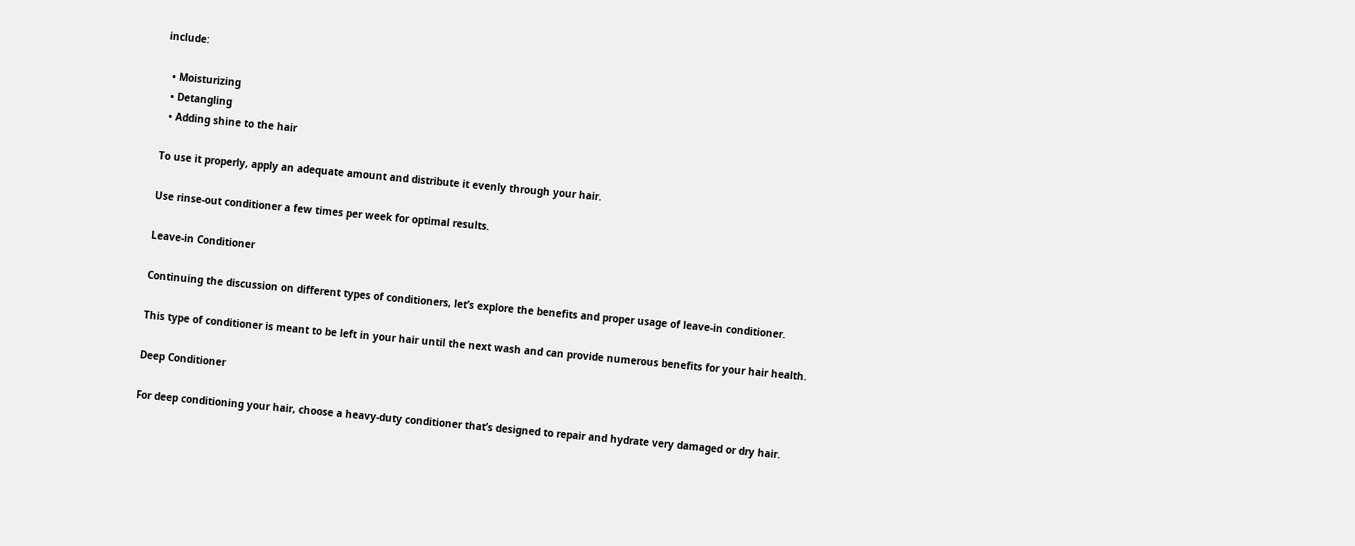include:

  • Moisturizing
  • Detangling
  • Adding shine to the hair

To use it properly, apply an adequate amount and distribute it evenly through your hair.

Use rinse-out conditioner a few times per week for optimal results.

Leave-in Conditioner

Continuing the discussion on different types of conditioners, let’s explore the benefits and proper usage of leave-in conditioner.

This type of conditioner is meant to be left in your hair until the next wash and can provide numerous benefits for your hair health.

Deep Conditioner

For deep conditioning your hair, choose a heavy-duty conditioner that’s designed to repair and hydrate very damaged or dry hair.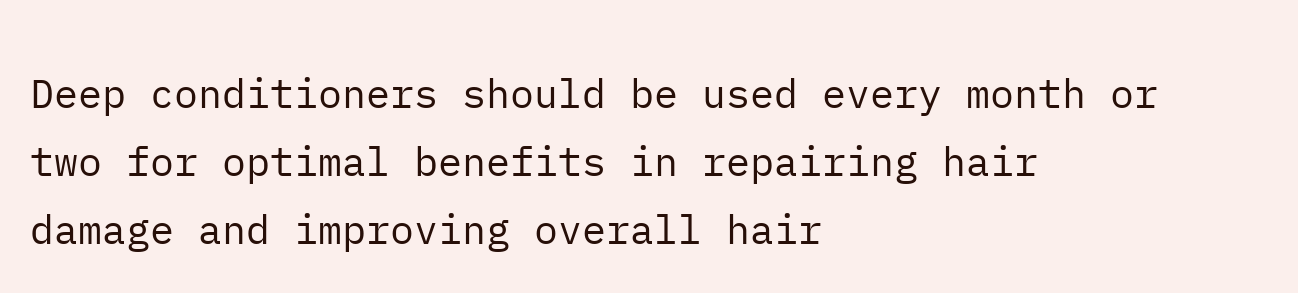Deep conditioners should be used every month or two for optimal benefits in repairing hair damage and improving overall hair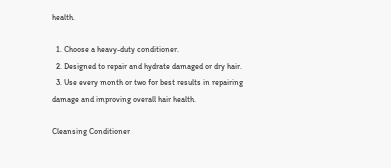health.

  1. Choose a heavy-duty conditioner.
  2. Designed to repair and hydrate damaged or dry hair.
  3. Use every month or two for best results in repairing damage and improving overall hair health.

Cleansing Conditioner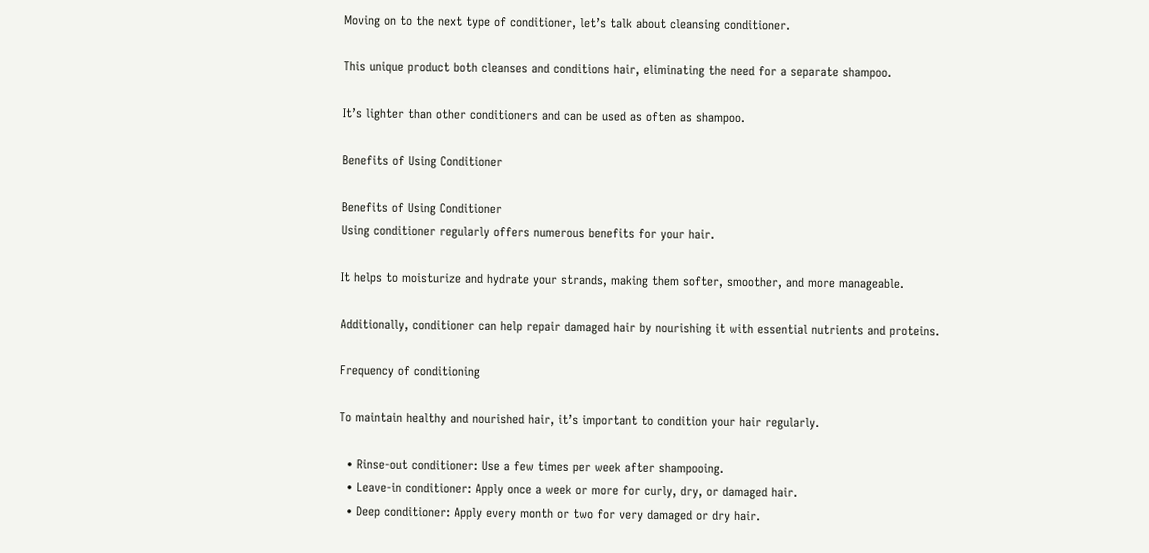Moving on to the next type of conditioner, let’s talk about cleansing conditioner.

This unique product both cleanses and conditions hair, eliminating the need for a separate shampoo.

It’s lighter than other conditioners and can be used as often as shampoo.

Benefits of Using Conditioner

Benefits of Using Conditioner
Using conditioner regularly offers numerous benefits for your hair.

It helps to moisturize and hydrate your strands, making them softer, smoother, and more manageable.

Additionally, conditioner can help repair damaged hair by nourishing it with essential nutrients and proteins.

Frequency of conditioning

To maintain healthy and nourished hair, it’s important to condition your hair regularly.

  • Rinse-out conditioner: Use a few times per week after shampooing.
  • Leave-in conditioner: Apply once a week or more for curly, dry, or damaged hair.
  • Deep conditioner: Apply every month or two for very damaged or dry hair.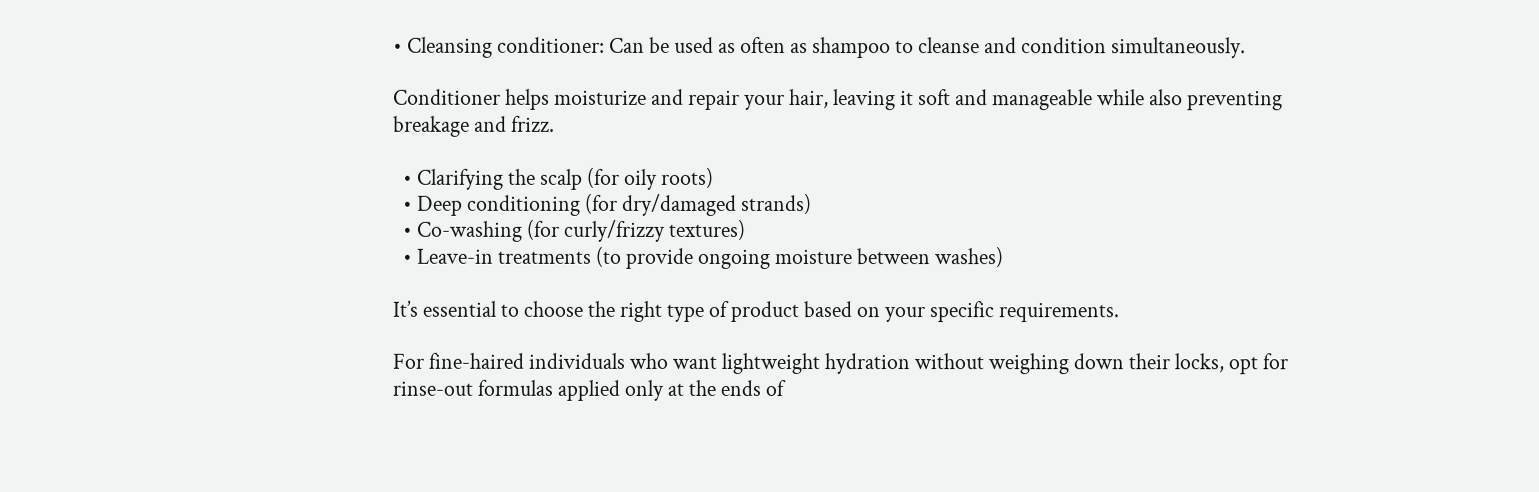• Cleansing conditioner: Can be used as often as shampoo to cleanse and condition simultaneously.

Conditioner helps moisturize and repair your hair, leaving it soft and manageable while also preventing breakage and frizz.

  • Clarifying the scalp (for oily roots)
  • Deep conditioning (for dry/damaged strands)
  • Co-washing (for curly/frizzy textures)
  • Leave-in treatments (to provide ongoing moisture between washes)

It’s essential to choose the right type of product based on your specific requirements.

For fine-haired individuals who want lightweight hydration without weighing down their locks, opt for rinse-out formulas applied only at the ends of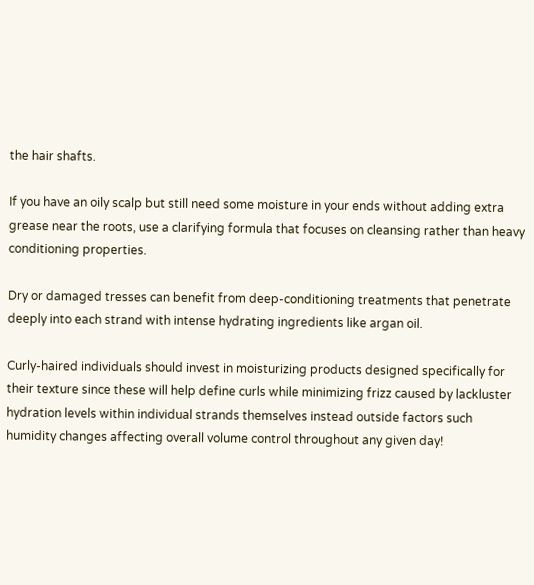the hair shafts.

If you have an oily scalp but still need some moisture in your ends without adding extra grease near the roots, use a clarifying formula that focuses on cleansing rather than heavy conditioning properties.

Dry or damaged tresses can benefit from deep-conditioning treatments that penetrate deeply into each strand with intense hydrating ingredients like argan oil.

Curly-haired individuals should invest in moisturizing products designed specifically for their texture since these will help define curls while minimizing frizz caused by lackluster hydration levels within individual strands themselves instead outside factors such humidity changes affecting overall volume control throughout any given day!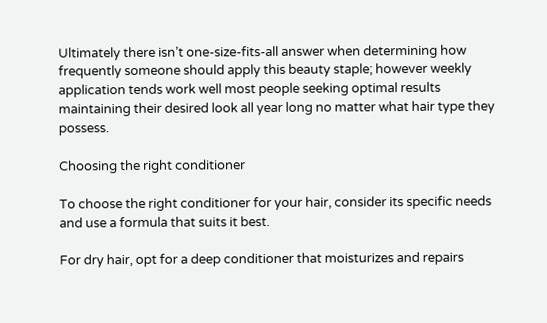Ultimately there isn’t one-size-fits-all answer when determining how frequently someone should apply this beauty staple; however weekly application tends work well most people seeking optimal results maintaining their desired look all year long no matter what hair type they possess.

Choosing the right conditioner

To choose the right conditioner for your hair, consider its specific needs and use a formula that suits it best.

For dry hair, opt for a deep conditioner that moisturizes and repairs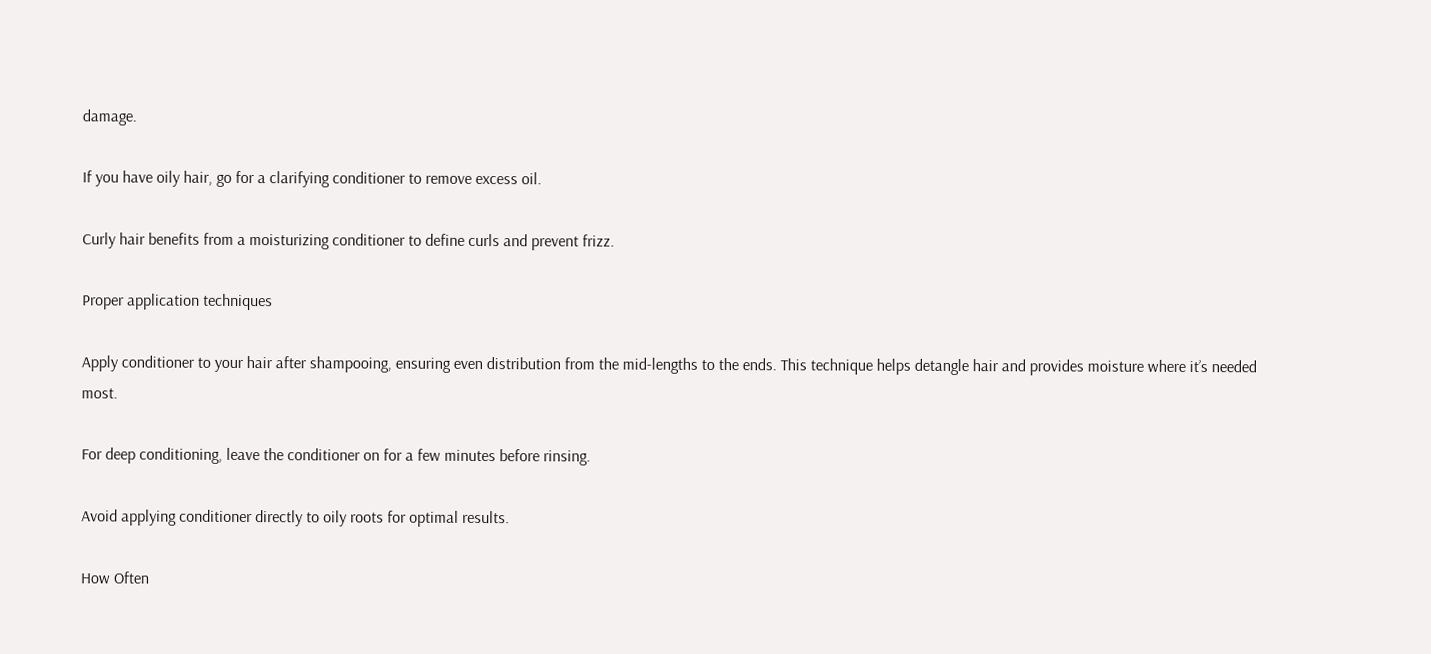damage.

If you have oily hair, go for a clarifying conditioner to remove excess oil.

Curly hair benefits from a moisturizing conditioner to define curls and prevent frizz.

Proper application techniques

Apply conditioner to your hair after shampooing, ensuring even distribution from the mid-lengths to the ends. This technique helps detangle hair and provides moisture where it’s needed most.

For deep conditioning, leave the conditioner on for a few minutes before rinsing.

Avoid applying conditioner directly to oily roots for optimal results.

How Often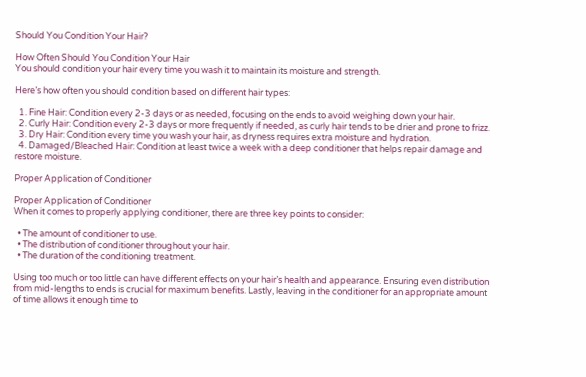Should You Condition Your Hair?

How Often Should You Condition Your Hair
You should condition your hair every time you wash it to maintain its moisture and strength.

Here’s how often you should condition based on different hair types:

  1. Fine Hair: Condition every 2-3 days or as needed, focusing on the ends to avoid weighing down your hair.
  2. Curly Hair: Condition every 2-3 days or more frequently if needed, as curly hair tends to be drier and prone to frizz.
  3. Dry Hair: Condition every time you wash your hair, as dryness requires extra moisture and hydration.
  4. Damaged/Bleached Hair: Condition at least twice a week with a deep conditioner that helps repair damage and restore moisture.

Proper Application of Conditioner

Proper Application of Conditioner
When it comes to properly applying conditioner, there are three key points to consider:

  • The amount of conditioner to use.
  • The distribution of conditioner throughout your hair.
  • The duration of the conditioning treatment.

Using too much or too little can have different effects on your hair’s health and appearance. Ensuring even distribution from mid-lengths to ends is crucial for maximum benefits. Lastly, leaving in the conditioner for an appropriate amount of time allows it enough time to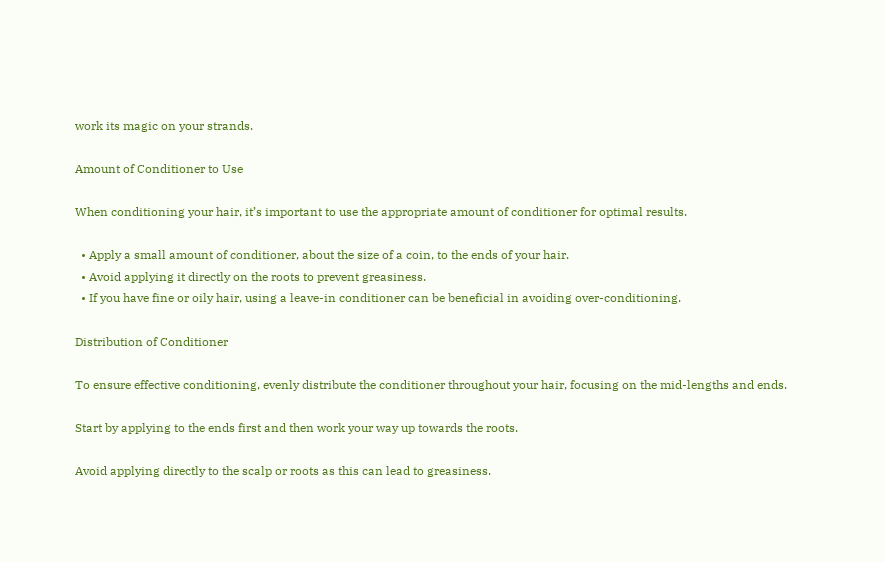work its magic on your strands.

Amount of Conditioner to Use

When conditioning your hair, it’s important to use the appropriate amount of conditioner for optimal results.

  • Apply a small amount of conditioner, about the size of a coin, to the ends of your hair.
  • Avoid applying it directly on the roots to prevent greasiness.
  • If you have fine or oily hair, using a leave-in conditioner can be beneficial in avoiding over-conditioning.

Distribution of Conditioner

To ensure effective conditioning, evenly distribute the conditioner throughout your hair, focusing on the mid-lengths and ends.

Start by applying to the ends first and then work your way up towards the roots.

Avoid applying directly to the scalp or roots as this can lead to greasiness.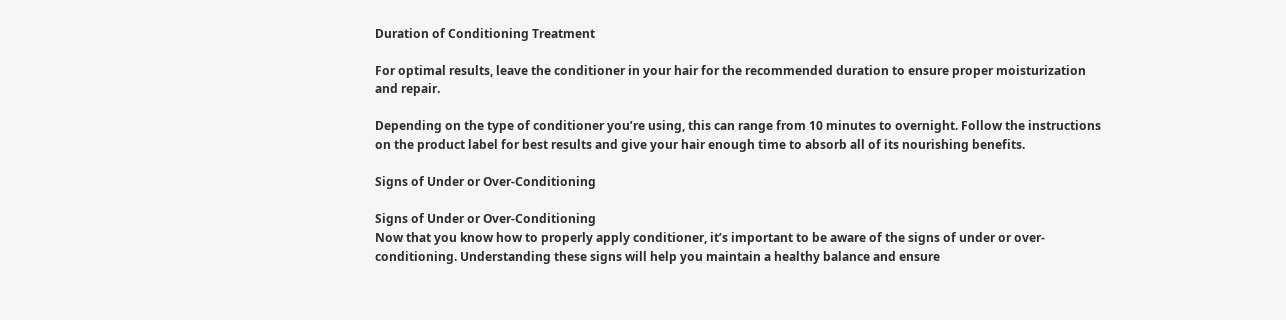Duration of Conditioning Treatment

For optimal results, leave the conditioner in your hair for the recommended duration to ensure proper moisturization and repair.

Depending on the type of conditioner you’re using, this can range from 10 minutes to overnight. Follow the instructions on the product label for best results and give your hair enough time to absorb all of its nourishing benefits.

Signs of Under or Over-Conditioning

Signs of Under or Over-Conditioning
Now that you know how to properly apply conditioner, it’s important to be aware of the signs of under or over-conditioning. Understanding these signs will help you maintain a healthy balance and ensure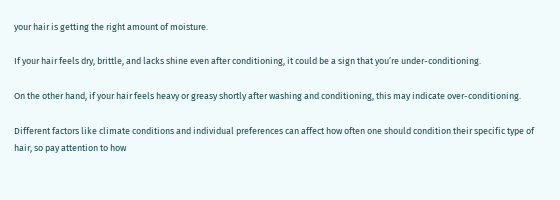your hair is getting the right amount of moisture.

If your hair feels dry, brittle, and lacks shine even after conditioning, it could be a sign that you’re under-conditioning.

On the other hand, if your hair feels heavy or greasy shortly after washing and conditioning, this may indicate over-conditioning.

Different factors like climate conditions and individual preferences can affect how often one should condition their specific type of hair, so pay attention to how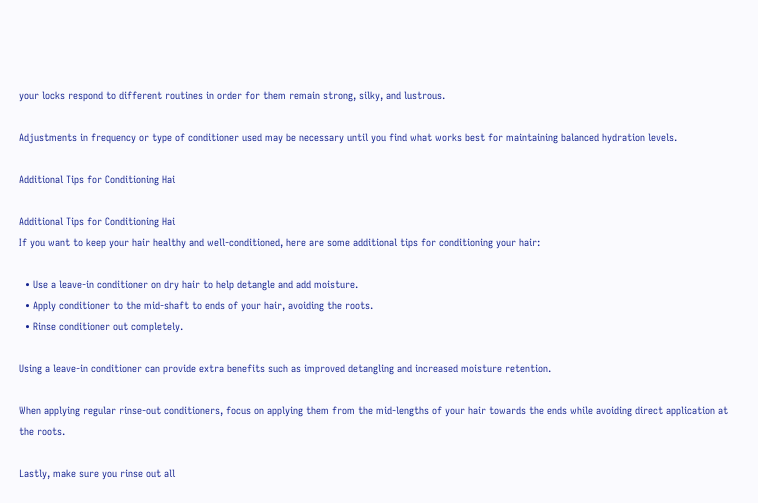your locks respond to different routines in order for them remain strong, silky, and lustrous.

Adjustments in frequency or type of conditioner used may be necessary until you find what works best for maintaining balanced hydration levels.

Additional Tips for Conditioning Hai

Additional Tips for Conditioning Hai
If you want to keep your hair healthy and well-conditioned, here are some additional tips for conditioning your hair:

  • Use a leave-in conditioner on dry hair to help detangle and add moisture.
  • Apply conditioner to the mid-shaft to ends of your hair, avoiding the roots.
  • Rinse conditioner out completely.

Using a leave-in conditioner can provide extra benefits such as improved detangling and increased moisture retention.

When applying regular rinse-out conditioners, focus on applying them from the mid-lengths of your hair towards the ends while avoiding direct application at the roots.

Lastly, make sure you rinse out all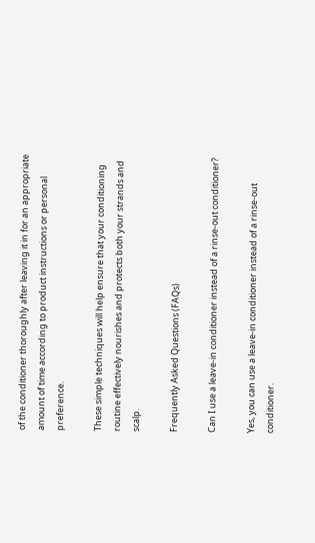of the conditioner thoroughly after leaving it in for an appropriate amount of time according to product instructions or personal preference.

These simple techniques will help ensure that your conditioning routine effectively nourishes and protects both your strands and scalp.

Frequently Asked Questions (FAQs)

Can I use a leave-in conditioner instead of a rinse-out conditioner?

Yes, you can use a leave-in conditioner instead of a rinse-out conditioner.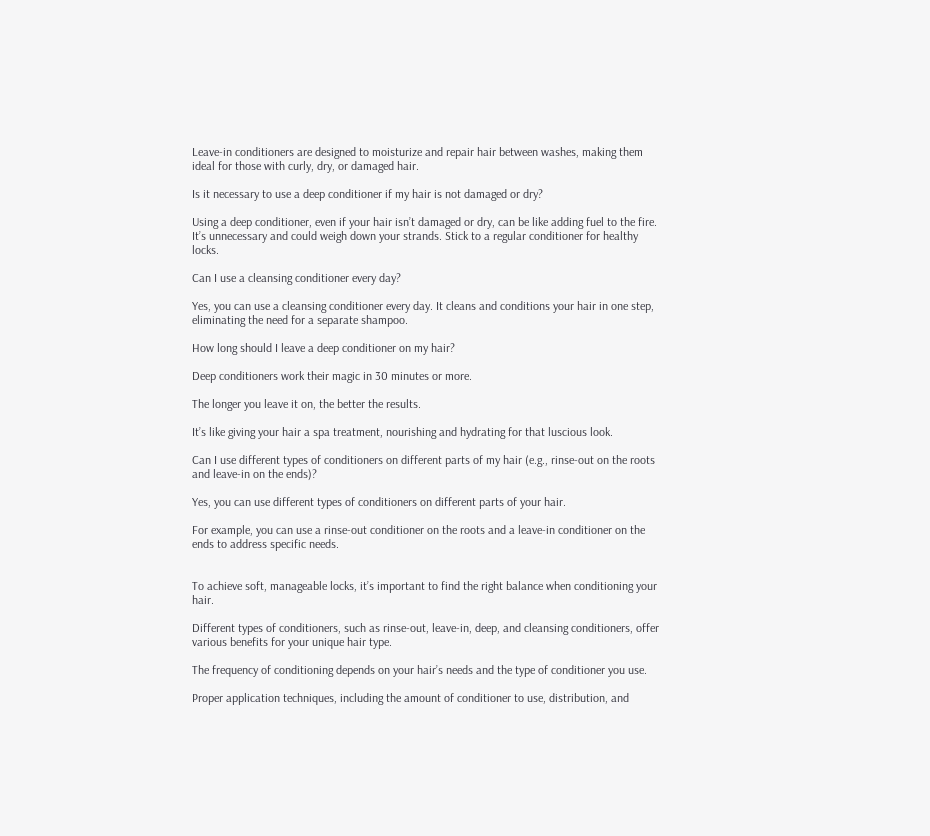Leave-in conditioners are designed to moisturize and repair hair between washes, making them ideal for those with curly, dry, or damaged hair.

Is it necessary to use a deep conditioner if my hair is not damaged or dry?

Using a deep conditioner, even if your hair isn’t damaged or dry, can be like adding fuel to the fire. It’s unnecessary and could weigh down your strands. Stick to a regular conditioner for healthy locks.

Can I use a cleansing conditioner every day?

Yes, you can use a cleansing conditioner every day. It cleans and conditions your hair in one step, eliminating the need for a separate shampoo.

How long should I leave a deep conditioner on my hair?

Deep conditioners work their magic in 30 minutes or more.

The longer you leave it on, the better the results.

It’s like giving your hair a spa treatment, nourishing and hydrating for that luscious look.

Can I use different types of conditioners on different parts of my hair (e.g., rinse-out on the roots and leave-in on the ends)?

Yes, you can use different types of conditioners on different parts of your hair.

For example, you can use a rinse-out conditioner on the roots and a leave-in conditioner on the ends to address specific needs.


To achieve soft, manageable locks, it’s important to find the right balance when conditioning your hair.

Different types of conditioners, such as rinse-out, leave-in, deep, and cleansing conditioners, offer various benefits for your unique hair type.

The frequency of conditioning depends on your hair’s needs and the type of conditioner you use.

Proper application techniques, including the amount of conditioner to use, distribution, and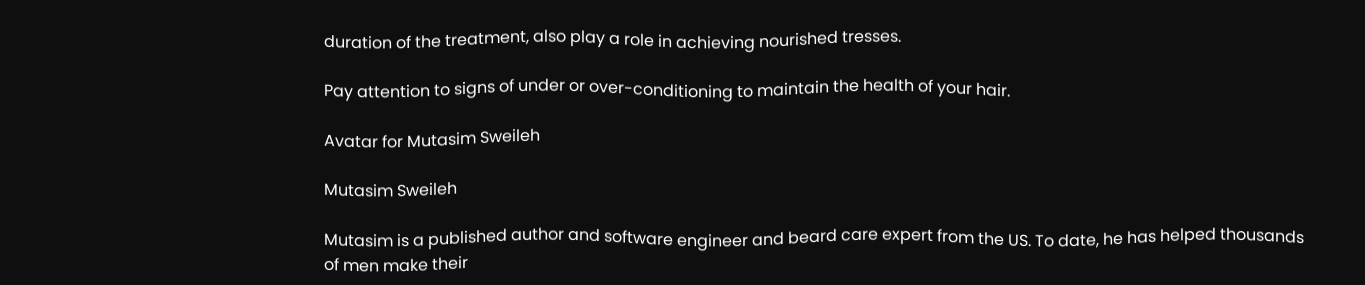duration of the treatment, also play a role in achieving nourished tresses.

Pay attention to signs of under or over-conditioning to maintain the health of your hair.

Avatar for Mutasim Sweileh

Mutasim Sweileh

Mutasim is a published author and software engineer and beard care expert from the US. To date, he has helped thousands of men make their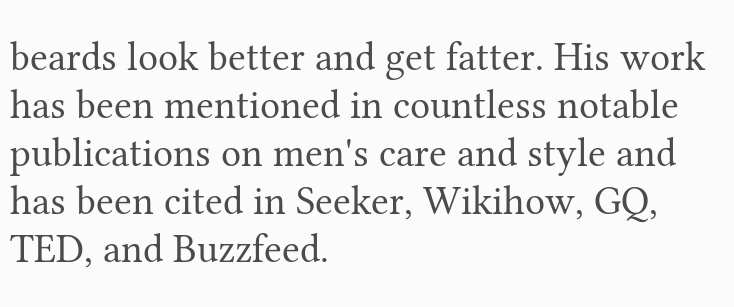beards look better and get fatter. His work has been mentioned in countless notable publications on men's care and style and has been cited in Seeker, Wikihow, GQ, TED, and Buzzfeed.